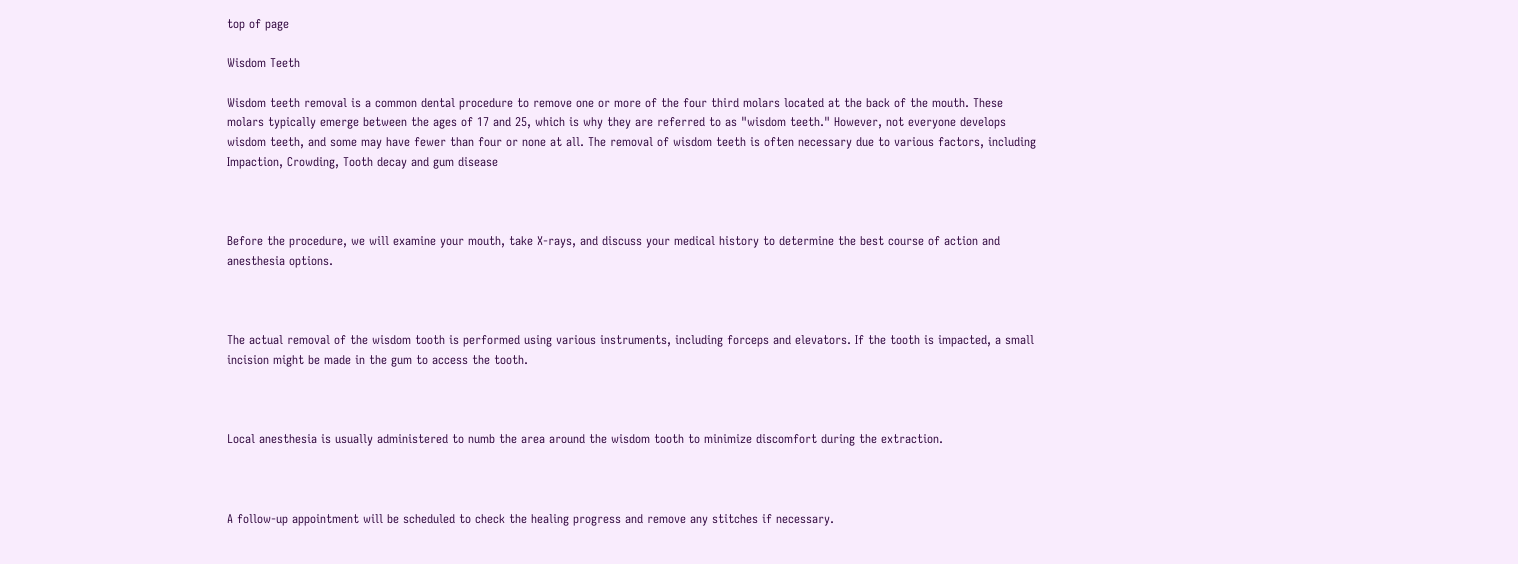top of page

Wisdom Teeth

Wisdom teeth removal is a common dental procedure to remove one or more of the four third molars located at the back of the mouth. These molars typically emerge between the ages of 17 and 25, which is why they are referred to as "wisdom teeth." However, not everyone develops wisdom teeth, and some may have fewer than four or none at all. The removal of wisdom teeth is often necessary due to various factors, including Impaction, Crowding, Tooth decay and gum disease



Before the procedure, we will examine your mouth, take X-rays, and discuss your medical history to determine the best course of action and anesthesia options.



The actual removal of the wisdom tooth is performed using various instruments, including forceps and elevators. If the tooth is impacted, a small incision might be made in the gum to access the tooth.



Local anesthesia is usually administered to numb the area around the wisdom tooth to minimize discomfort during the extraction.



A follow-up appointment will be scheduled to check the healing progress and remove any stitches if necessary.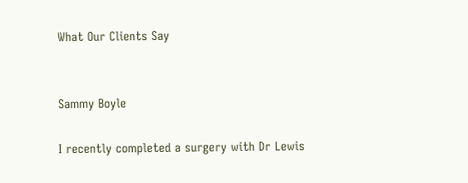What Our Clients Say


Sammy Boyle

I recently completed a surgery with Dr Lewis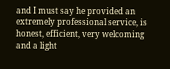and I must say he provided an extremely professional service, is honest, efficient, very welcoming and a light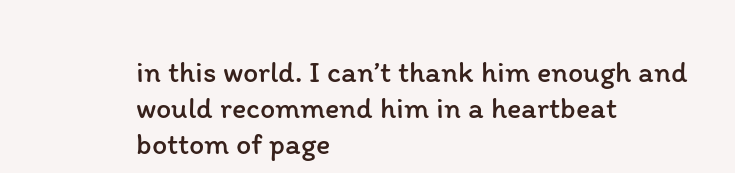in this world. I can’t thank him enough and would recommend him in a heartbeat
bottom of page